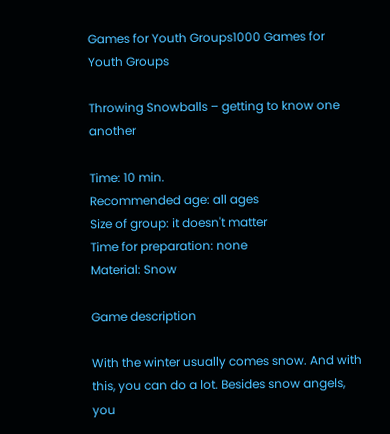Games for Youth Groups1000 Games for Youth Groups

Throwing Snowballs – getting to know one another

Time: 10 min.
Recommended age: all ages
Size of group: it doesn't matter
Time for preparation: none
Material: Snow

Game description

With the winter usually comes snow. And with this, you can do a lot. Besides snow angels, you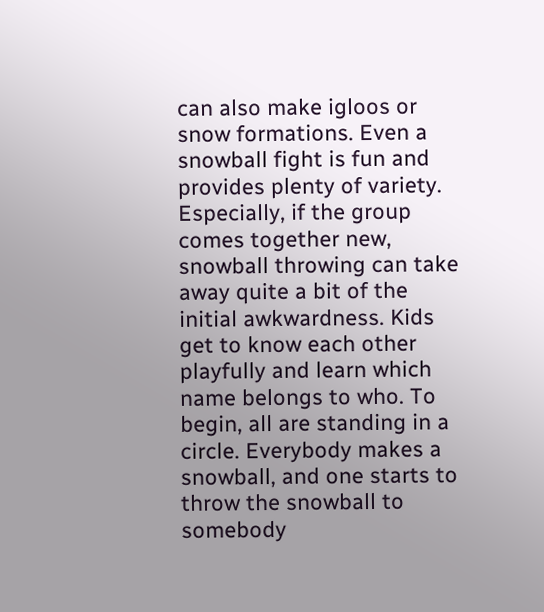can also make igloos or snow formations. Even a snowball fight is fun and provides plenty of variety. Especially, if the group comes together new, snowball throwing can take away quite a bit of the initial awkwardness. Kids get to know each other playfully and learn which name belongs to who. To begin, all are standing in a circle. Everybody makes a snowball, and one starts to throw the snowball to somebody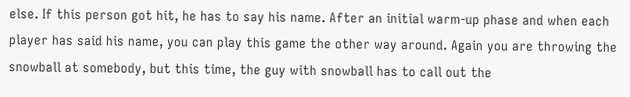else. If this person got hit, he has to say his name. After an initial warm-up phase and when each player has said his name, you can play this game the other way around. Again you are throwing the snowball at somebody, but this time, the guy with snowball has to call out the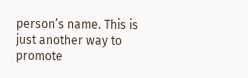person’s name. This is just another way to promote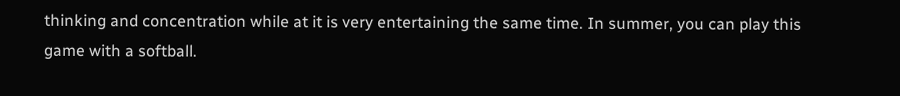thinking and concentration while at it is very entertaining the same time. In summer, you can play this game with a softball.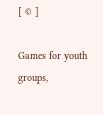[ © ]

Games for youth groups,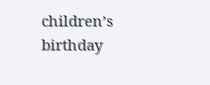children’s birthday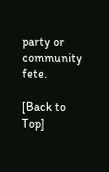party or community fete.

[Back to Top]